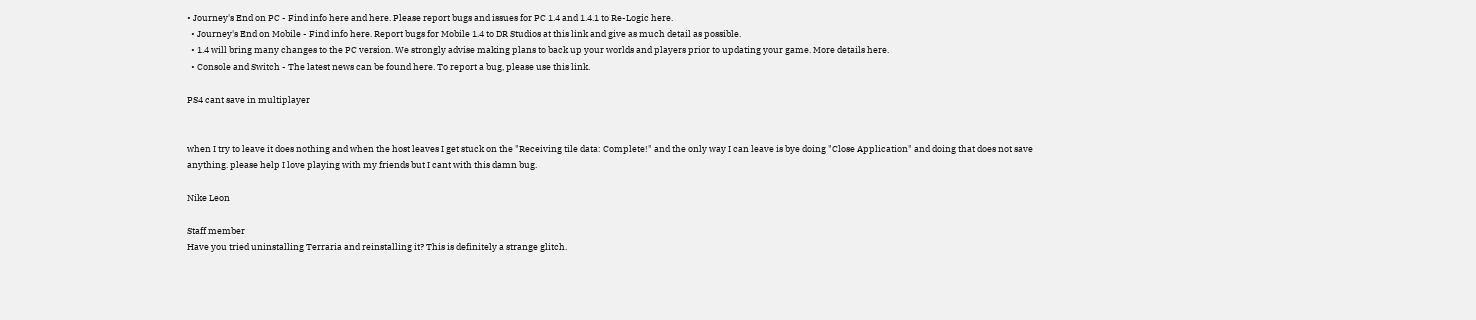• Journey's End on PC - Find info here and here. Please report bugs and issues for PC 1.4 and 1.4.1 to Re-Logic here.
  • Journey's End on Mobile - Find info here. Report bugs for Mobile 1.4 to DR Studios at this link and give as much detail as possible.
  • 1.4 will bring many changes to the PC version. We strongly advise making plans to back up your worlds and players prior to updating your game. More details here.
  • Console and Switch - The latest news can be found here. To report a bug, please use this link.

PS4 cant save in multiplayer


when I try to leave it does nothing and when the host leaves I get stuck on the "Receiving tile data: Complete!" and the only way I can leave is bye doing "Close Application" and doing that does not save anything. please help I love playing with my friends but I cant with this damn bug.

Nike Leon

Staff member
Have you tried uninstalling Terraria and reinstalling it? This is definitely a strange glitch.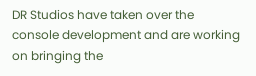DR Studios have taken over the console development and are working on bringing the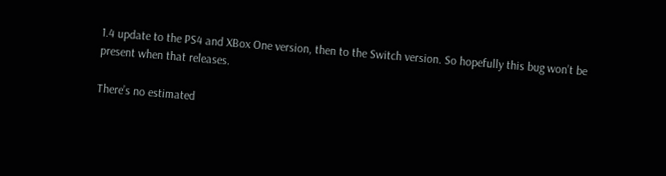1.4 update to the PS4 and XBox One version, then to the Switch version. So hopefully this bug won’t be present when that releases.

There’s no estimated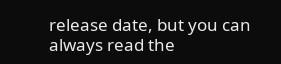release date, but you can always read the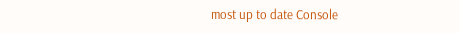most up to date Console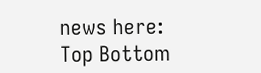news here:
Top Bottom